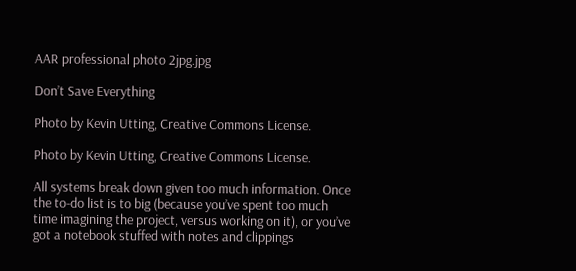AAR professional photo 2jpg.jpg

Don’t Save Everything

Photo by Kevin Utting, Creative Commons License.

Photo by Kevin Utting, Creative Commons License.

All systems break down given too much information. Once the to-do list is to big (because you’ve spent too much time imagining the project, versus working on it), or you’ve got a notebook stuffed with notes and clippings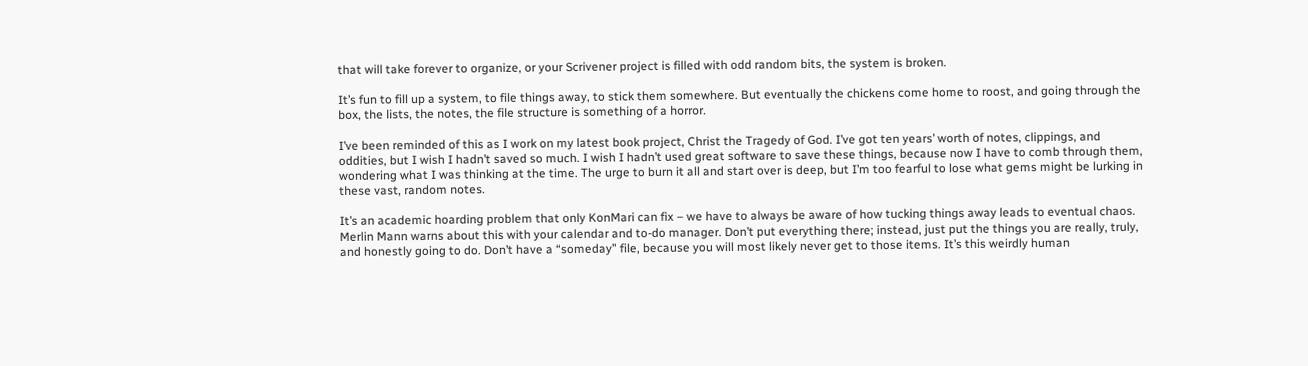that will take forever to organize, or your Scrivener project is filled with odd random bits, the system is broken.

It’s fun to fill up a system, to file things away, to stick them somewhere. But eventually the chickens come home to roost, and going through the box, the lists, the notes, the file structure is something of a horror.

I’ve been reminded of this as I work on my latest book project, Christ the Tragedy of God. I’ve got ten years’ worth of notes, clippings, and oddities, but I wish I hadn’t saved so much. I wish I hadn’t used great software to save these things, because now I have to comb through them, wondering what I was thinking at the time. The urge to burn it all and start over is deep, but I’m too fearful to lose what gems might be lurking in these vast, random notes.

It’s an academic hoarding problem that only KonMari can fix – we have to always be aware of how tucking things away leads to eventual chaos. Merlin Mann warns about this with your calendar and to-do manager. Don’t put everything there; instead, just put the things you are really, truly, and honestly going to do. Don’t have a “someday” file, because you will most likely never get to those items. It’s this weirdly human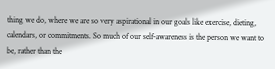thing we do, where we are so very aspirational in our goals like exercise, dieting, calendars, or commitments. So much of our self-awareness is the person we want to be, rather than the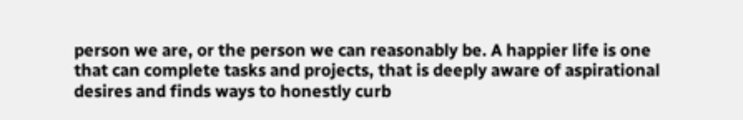person we are, or the person we can reasonably be. A happier life is one that can complete tasks and projects, that is deeply aware of aspirational desires and finds ways to honestly curb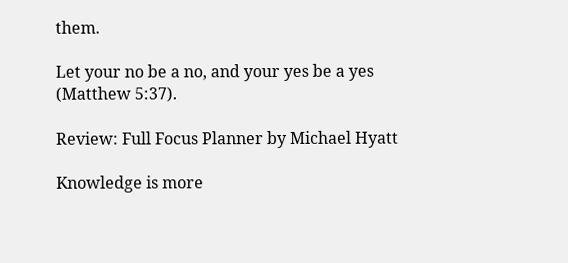them.

Let your no be a no, and your yes be a yes (Matthew 5:37).

Review: Full Focus Planner by Michael Hyatt

Knowledge is more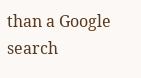than a Google search